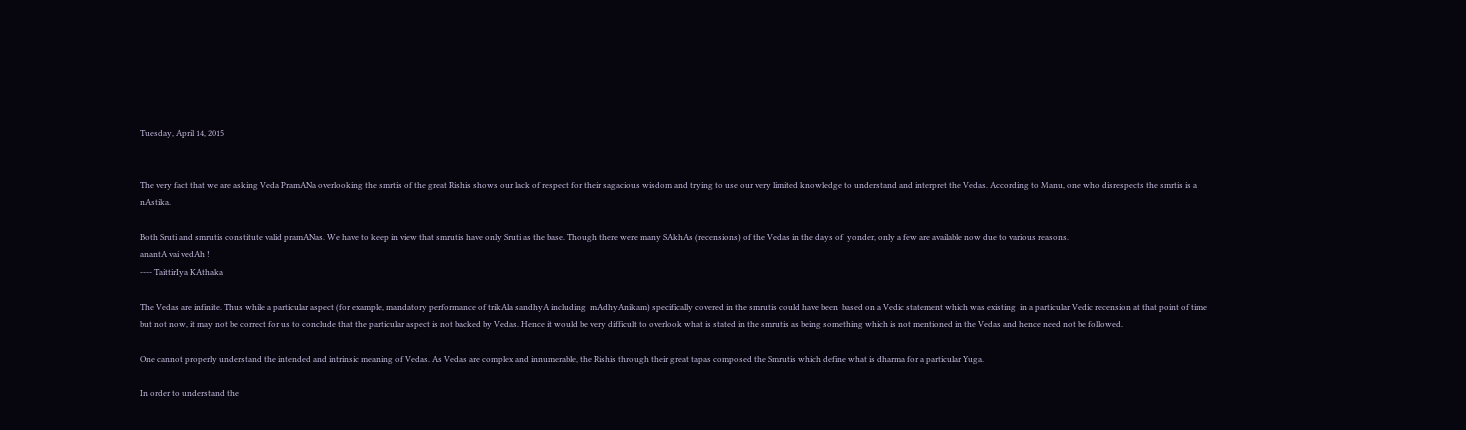Tuesday, April 14, 2015


The very fact that we are asking Veda PramANa overlooking the smrtis of the great Rishis shows our lack of respect for their sagacious wisdom and trying to use our very limited knowledge to understand and interpret the Vedas. According to Manu, one who disrespects the smrtis is a nAstika.

Both Sruti and smrutis constitute valid pramANas. We have to keep in view that smrutis have only Sruti as the base. Though there were many SAkhAs (recensions) of the Vedas in the days of  yonder, only a few are available now due to various reasons.
anantA vai vedAh !
---- TaittirIya KAthaka

The Vedas are infinite. Thus while a particular aspect (for example, mandatory performance of trikAla sandhyA including  mAdhyAnikam) specifically covered in the smrutis could have been  based on a Vedic statement which was existing  in a particular Vedic recension at that point of time but not now, it may not be correct for us to conclude that the particular aspect is not backed by Vedas. Hence it would be very difficult to overlook what is stated in the smrutis as being something which is not mentioned in the Vedas and hence need not be followed.

One cannot properly understand the intended and intrinsic meaning of Vedas. As Vedas are complex and innumerable, the Rishis through their great tapas composed the Smrutis which define what is dharma for a particular Yuga.

In order to understand the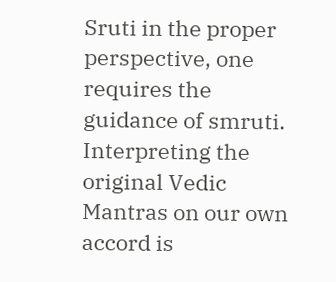Sruti in the proper perspective, one requires the guidance of smruti. Interpreting the original Vedic Mantras on our own accord is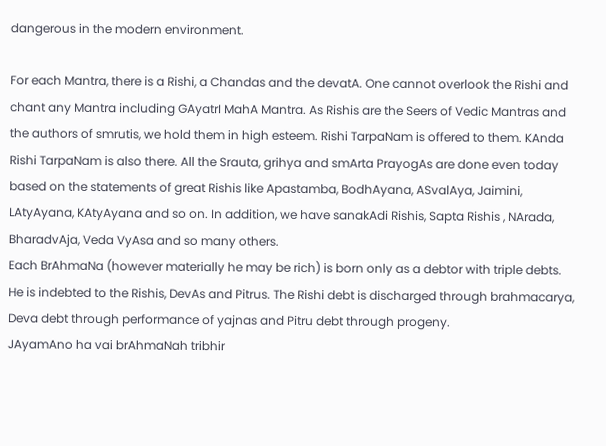dangerous in the modern environment.

For each Mantra, there is a Rishi, a Chandas and the devatA. One cannot overlook the Rishi and chant any Mantra including GAyatrI MahA Mantra. As Rishis are the Seers of Vedic Mantras and the authors of smrutis, we hold them in high esteem. Rishi TarpaNam is offered to them. KAnda Rishi TarpaNam is also there. All the Srauta, grihya and smArta PrayogAs are done even today based on the statements of great Rishis like Apastamba, BodhAyana, ASvalAya, Jaimini, LAtyAyana, KAtyAyana and so on. In addition, we have sanakAdi Rishis, Sapta Rishis , NArada, BharadvAja, Veda VyAsa and so many others.
Each BrAhmaNa (however materially he may be rich) is born only as a debtor with triple debts. He is indebted to the Rishis, DevAs and Pitrus. The Rishi debt is discharged through brahmacarya, Deva debt through performance of yajnas and Pitru debt through progeny.
JAyamAno ha vai brAhmaNah tribhir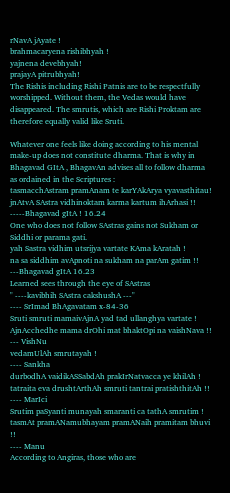rNavA jAyate !
brahmacaryena rishibhyah !
yajnena devebhyah!
prajayA pitrubhyah!
The Rishis including Rishi Patnis are to be respectfully worshipped. Without them, the Vedas would have disappeared. The smrutis, which are Rishi Proktam are therefore equally valid like Sruti.

Whatever one feels like doing according to his mental make-up does not constitute dharma. That is why in Bhagavad GItA , BhagavAn advises all to follow dharma as ordained in the Scriptures :
tasmacchAstram pramAnam te karYAkArya vyavasthitau!
jnAtvA SAstra vidhinoktam karma kartum ihArhasi !!
-----Bhagavad gItA ! 16.24
One who does not follow SAstras gains not Sukham or Siddhi or parama gati.
yah Sastra vidhim utsrijya vartate KAma kAratah !
na sa siddhim avApnoti na sukham na parAm gatim !!
---Bhagavad gItA 16.23
Learned sees through the eye of SAstras
" ----kavibhih SAstra cakshushA ---"
---- SrImad BhAgavatam x-84-36
Sruti smruti mamaivAjnA yad tad ullanghya vartate !
AjnAcchedhe mama drOhi mat bhaktOpi na vaishNava !!
--- VishNu
vedamUlAh smrutayah !
---- Sankha
durbodhA vaidikASSabdAh prakIrNatvacca ye khilAh !
tatraita eva drushtArthAh smruti tantrai pratishthitAh !!
---- MarIci
Srutim paSyanti munayah smaranti ca tathA smrutim !
tasmAt pramANamubhayam pramANaih pramitam bhuvi !!
---- Manu
According to Angiras, those who are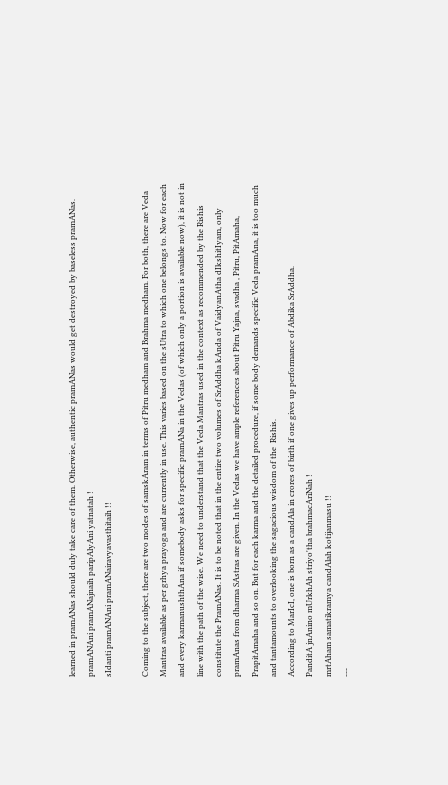learned in pramANas should duly take care of them. Otherwise, authentic pramANas would get destroyed by baseless pramANas.
pramANAni pramANajnaih paripAlyAni yatnatah !
sIdanti pramANAni pramANairavyavasthitaih !!

Coming to the subject, there are two modes of samskAram in terms of Pitru medham and Brahma medham. For both, there are Veda Mantras available as per grhya prayoga and are currently in use. This varies based on the sUtra to which one belongs to. Now for each and every karmanushthAna if somebody asks for specific pramANa in the Vedas (of which only a portion is available now), it is not in line with the path of the wise. We need to understand that the Veda Mantras used in the context as recommended by the Rishis constitute the PramANas. It is to be noted that in the entire two volumes of SrAddha kAnda of VaidyanAtha dIkshitIyam, only pramAnas from dharma SAstras are given. In the Vedas we have ample references about Pitru Yajna, svadha , Pitru, PitAmaha, PrapitAmaha and so on. But for each karma and the detailed procedure, if some body demands specific Veda pramAna, it is too much and tantamounts to overlooking the sagacious wisdom of the  Rishis.
According to MarIcI, one is born as a candAla in crores of birth if one gives up performance of Abdika SrAddha.
PanditA jnAnino mUrkhAh striyo'tha brahmacAriNah !
mrtAham samatikramya candAlah kotijanmasu !!
---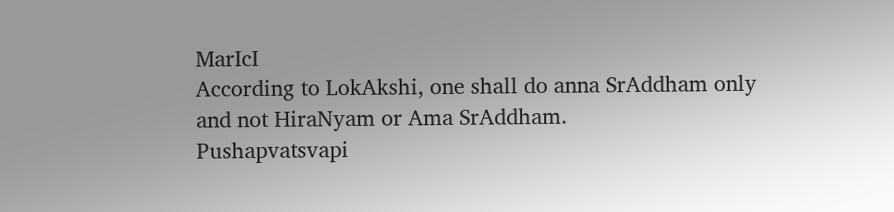MarIcI
According to LokAkshi, one shall do anna SrAddham only and not HiraNyam or Ama SrAddham.
Pushapvatsvapi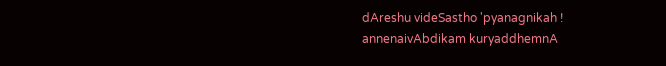dAreshu videSastho 'pyanagnikah !
annenaivAbdikam kuryaddhemnA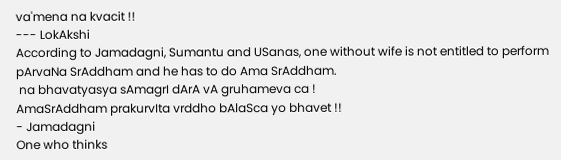va'mena na kvacit !!
--- LokAkshi
According to Jamadagni, Sumantu and USanas, one without wife is not entitled to perform pArvaNa SrAddham and he has to do Ama SrAddham.
 na bhavatyasya sAmagrI dArA vA gruhameva ca !
AmaSrAddham prakurvIta vrddho bAlaSca yo bhavet !!
- Jamadagni
One who thinks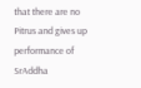that there are no Pitrus and gives up performance of SrAddha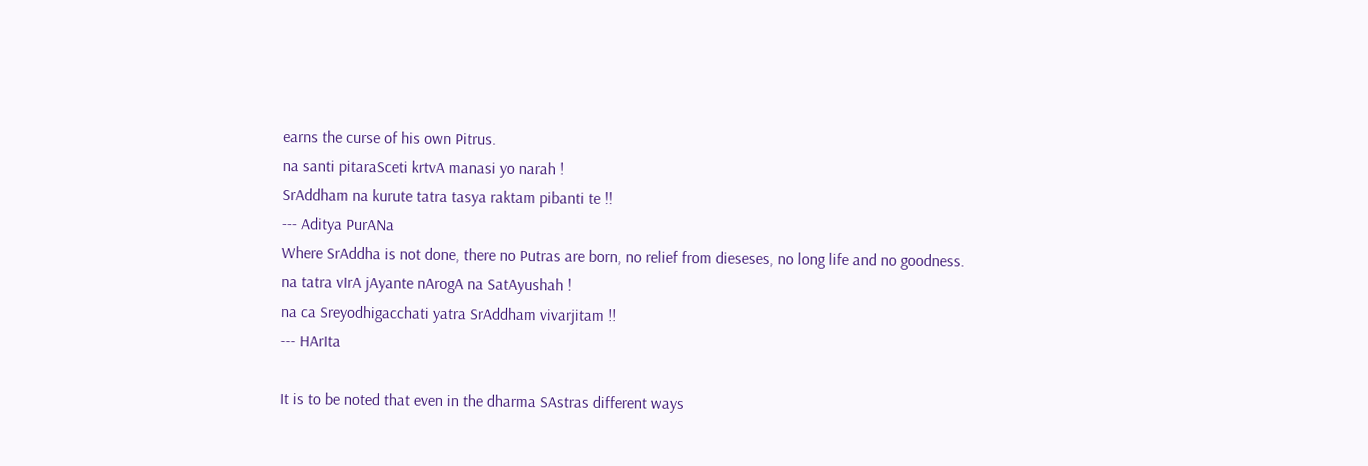earns the curse of his own Pitrus.
na santi pitaraSceti krtvA manasi yo narah !
SrAddham na kurute tatra tasya raktam pibanti te !!
--- Aditya PurANa
Where SrAddha is not done, there no Putras are born, no relief from dieseses, no long life and no goodness.
na tatra vIrA jAyante nArogA na SatAyushah !
na ca Sreyodhigacchati yatra SrAddham vivarjitam !!
--- HArIta

It is to be noted that even in the dharma SAstras different ways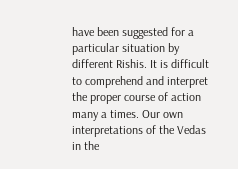have been suggested for a particular situation by different Rishis. It is difficult to comprehend and interpret the proper course of action many a times. Our own interpretations of the Vedas in the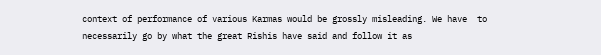context of performance of various Karmas would be grossly misleading. We have  to necessarily go by what the great Rishis have said and follow it as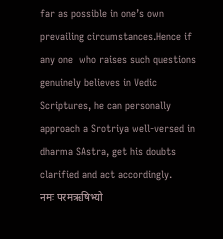far as possible in one’s own prevailing circumstances.Hence if any one  who raises such questions  genuinely believes in Vedic Scriptures, he can personally approach a Srotriya well-versed in dharma SAstra, get his doubts clarified and act accordingly.
नमः परमऋषिभ्यो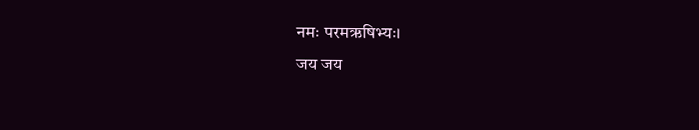नमः परमऋषिभ्यः।
जय जय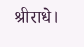श्रीराधे।